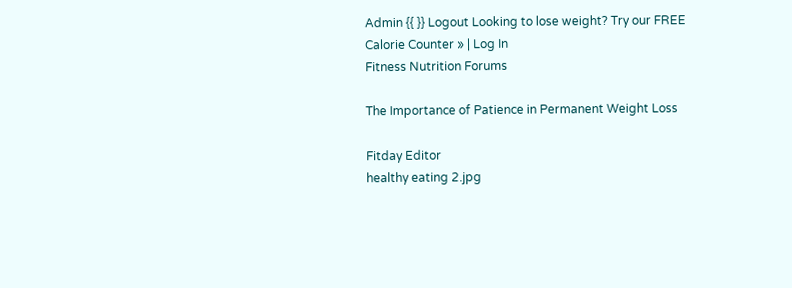Admin {{ }} Logout Looking to lose weight? Try our FREE Calorie Counter » | Log In
Fitness Nutrition Forums

The Importance of Patience in Permanent Weight Loss

Fitday Editor
healthy eating 2.jpg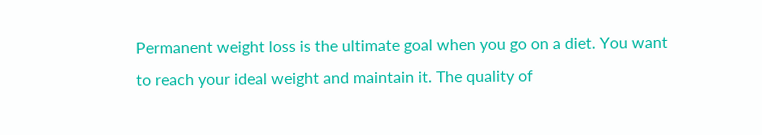Permanent weight loss is the ultimate goal when you go on a diet. You want to reach your ideal weight and maintain it. The quality of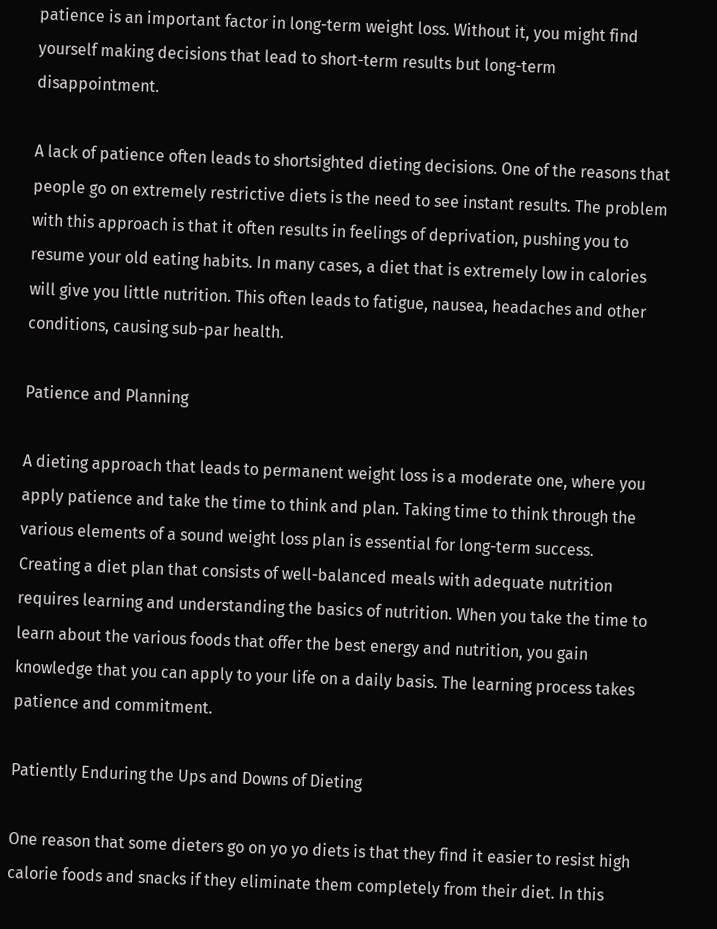patience is an important factor in long-term weight loss. Without it, you might find yourself making decisions that lead to short-term results but long-term disappointment.

A lack of patience often leads to shortsighted dieting decisions. One of the reasons that people go on extremely restrictive diets is the need to see instant results. The problem with this approach is that it often results in feelings of deprivation, pushing you to resume your old eating habits. In many cases, a diet that is extremely low in calories will give you little nutrition. This often leads to fatigue, nausea, headaches and other conditions, causing sub-par health.

Patience and Planning

A dieting approach that leads to permanent weight loss is a moderate one, where you apply patience and take the time to think and plan. Taking time to think through the various elements of a sound weight loss plan is essential for long-term success. Creating a diet plan that consists of well-balanced meals with adequate nutrition requires learning and understanding the basics of nutrition. When you take the time to learn about the various foods that offer the best energy and nutrition, you gain knowledge that you can apply to your life on a daily basis. The learning process takes patience and commitment.

Patiently Enduring the Ups and Downs of Dieting

One reason that some dieters go on yo yo diets is that they find it easier to resist high calorie foods and snacks if they eliminate them completely from their diet. In this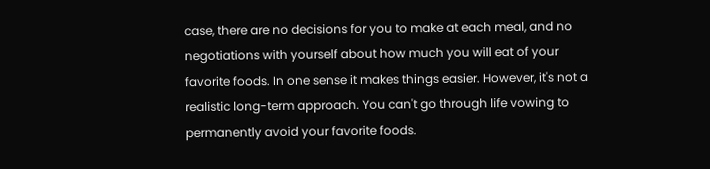case, there are no decisions for you to make at each meal, and no negotiations with yourself about how much you will eat of your favorite foods. In one sense it makes things easier. However, it's not a realistic long-term approach. You can't go through life vowing to permanently avoid your favorite foods.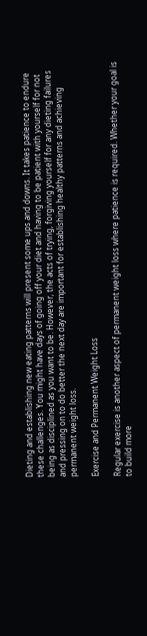Dieting and establishing new eating patterns will present some ups and downs. It takes patience to endure these challenges. You might have days of going off your diet and having to be patient with yourself for not being as disciplined as you want to be. However, the acts of trying, forgiving yourself for any dieting failures and pressing on to do better the next day are important for establishing healthy patterns and achieving permanent weight loss.

Exercise and Permanent Weight Loss

Regular exercise is another aspect of permanent weight loss where patience is required. Whether your goal is to build more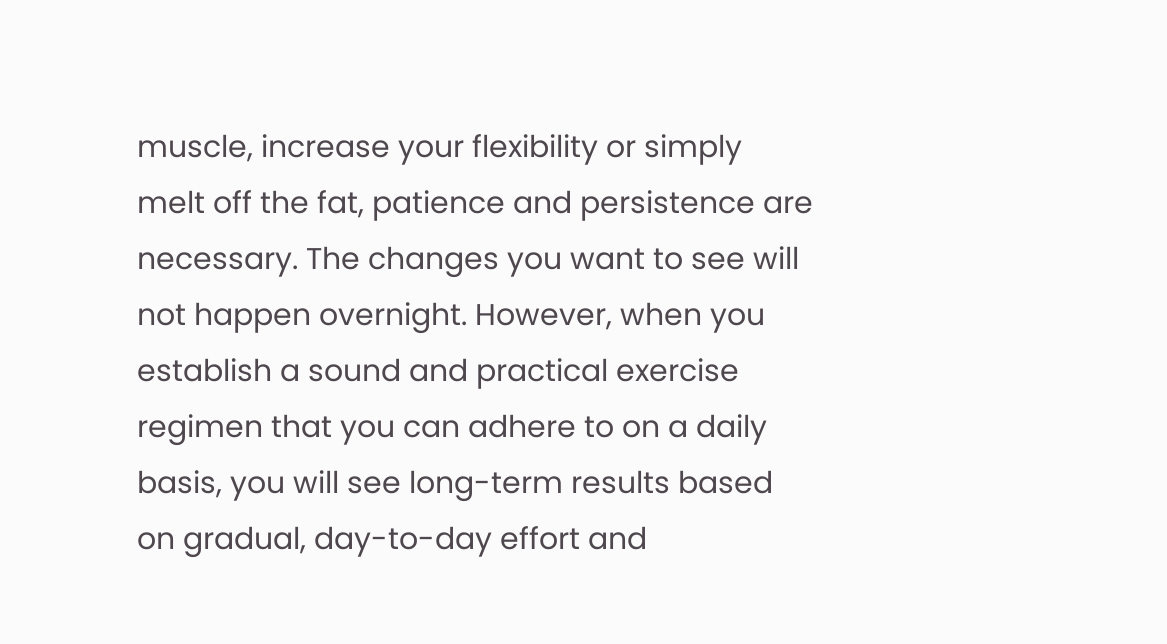muscle, increase your flexibility or simply melt off the fat, patience and persistence are necessary. The changes you want to see will not happen overnight. However, when you establish a sound and practical exercise regimen that you can adhere to on a daily basis, you will see long-term results based on gradual, day-to-day effort and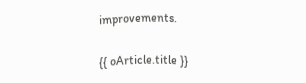improvements.

{{ oArticle.title }}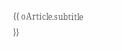{{ oArticle.subtitle }}